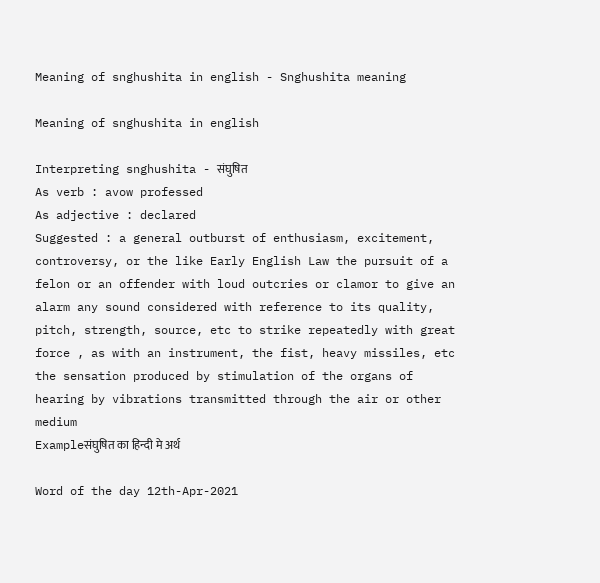Meaning of snghushita in english - Snghushita meaning

Meaning of snghushita in english

Interpreting snghushita - संघुषित
As verb : avow professed
As adjective : declared
Suggested : a general outburst of enthusiasm, excitement, controversy, or the like Early English Law the pursuit of a felon or an offender with loud outcries or clamor to give an alarm any sound considered with reference to its quality, pitch, strength, source, etc to strike repeatedly with great force , as with an instrument, the fist, heavy missiles, etc the sensation produced by stimulation of the organs of hearing by vibrations transmitted through the air or other medium
Exampleसंघुषित का हिन्दी मे अर्थ

Word of the day 12th-Apr-2021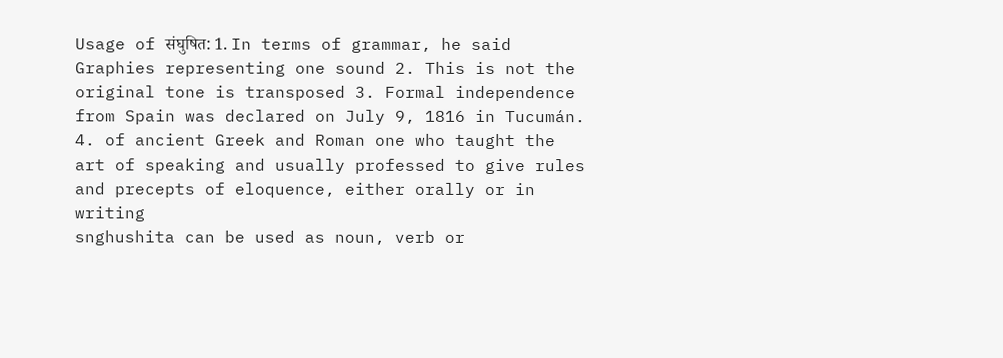Usage of संघुषित: 1. In terms of grammar, he said Graphies representing one sound 2. This is not the original tone is transposed 3. Formal independence from Spain was declared on July 9, 1816 in Tucumán. 4. of ancient Greek and Roman one who taught the art of speaking and usually professed to give rules and precepts of eloquence, either orally or in writing
snghushita can be used as noun, verb or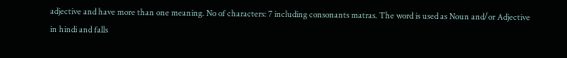adjective and have more than one meaning. No of characters: 7 including consonants matras. The word is used as Noun and/or Adjective in hindi and falls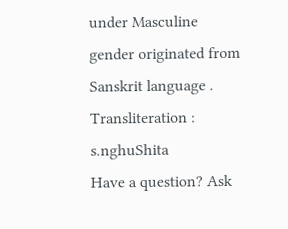under Masculine gender originated from Sanskrit language . Transliteration : s.nghuShita
Have a question? Ask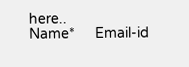here..
Name*     Email-id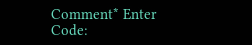Comment* Enter Code: